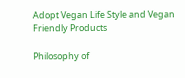Adopt Vegan Life Style and Vegan Friendly Products

Philosophy of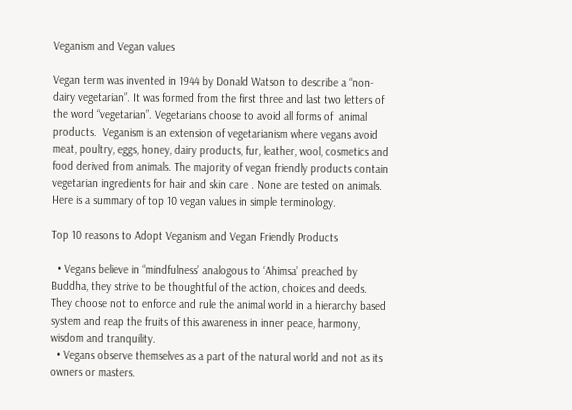Veganism and Vegan values

Vegan term was invented in 1944 by Donald Watson to describe a “non-dairy vegetarian”. It was formed from the first three and last two letters of the word “vegetarian”. Vegetarians choose to avoid all forms of  animal products.  Veganism is an extension of vegetarianism where vegans avoid meat, poultry, eggs, honey, dairy products, fur, leather, wool, cosmetics and food derived from animals. The majority of vegan friendly products contain vegetarian ingredients for hair and skin care . None are tested on animals.  Here is a summary of top 10 vegan values in simple terminology.

Top 10 reasons to Adopt Veganism and Vegan Friendly Products

  • Vegans believe in “mindfulness’ analogous to ‘Ahimsa’ preached by Buddha, they strive to be thoughtful of the action, choices and deeds. They choose not to enforce and rule the animal world in a hierarchy based system and reap the fruits of this awareness in inner peace, harmony, wisdom and tranquility.
  • Vegans observe themselves as a part of the natural world and not as its owners or masters.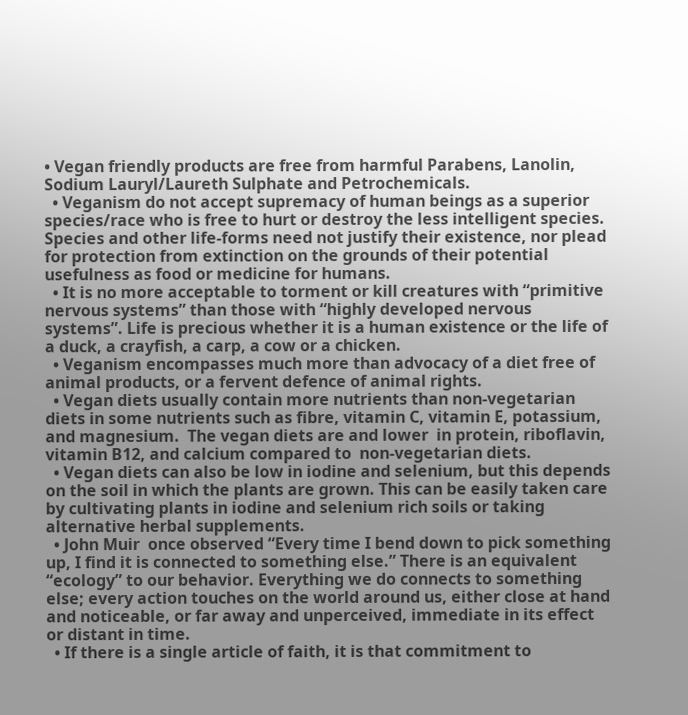• Vegan friendly products are free from harmful Parabens, Lanolin, Sodium Lauryl/Laureth Sulphate and Petrochemicals.
  • Veganism do not accept supremacy of human beings as a superior species/race who is free to hurt or destroy the less intelligent species. Species and other life-forms need not justify their existence, nor plead for protection from extinction on the grounds of their potential usefulness as food or medicine for humans.
  • It is no more acceptable to torment or kill creatures with “primitive nervous systems” than those with “highly developed nervous systems”. Life is precious whether it is a human existence or the life of a duck, a crayfish, a carp, a cow or a chicken.
  • Veganism encompasses much more than advocacy of a diet free of animal products, or a fervent defence of animal rights.
  • Vegan diets usually contain more nutrients than non-vegetarian diets in some nutrients such as fibre, vitamin C, vitamin E, potassium, and magnesium.  The vegan diets are and lower  in protein, riboflavin, vitamin B12, and calcium compared to  non-vegetarian diets.
  • Vegan diets can also be low in iodine and selenium, but this depends on the soil in which the plants are grown. This can be easily taken care by cultivating plants in iodine and selenium rich soils or taking alternative herbal supplements.
  • John Muir  once observed “Every time I bend down to pick something up, I find it is connected to something else.” There is an equivalent “ecology” to our behavior. Everything we do connects to something else; every action touches on the world around us, either close at hand and noticeable, or far away and unperceived, immediate in its effect or distant in time.
  • If there is a single article of faith, it is that commitment to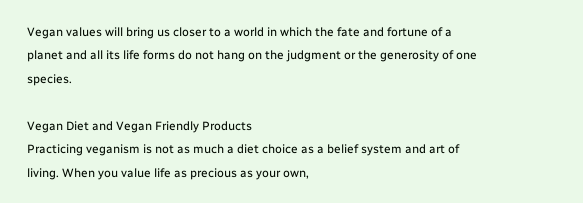Vegan values will bring us closer to a world in which the fate and fortune of a planet and all its life forms do not hang on the judgment or the generosity of one species.

Vegan Diet and Vegan Friendly Products
Practicing veganism is not as much a diet choice as a belief system and art of living. When you value life as precious as your own,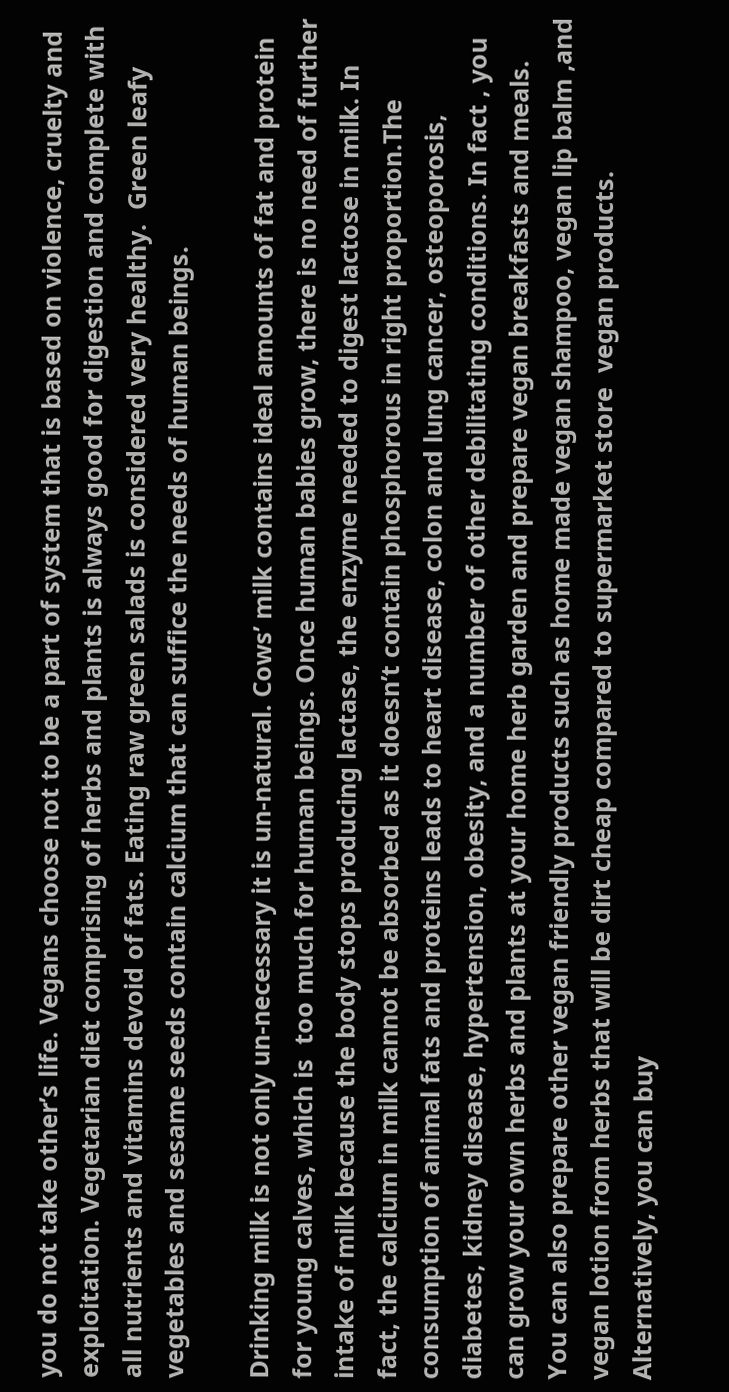you do not take other’s life. Vegans choose not to be a part of system that is based on violence, cruelty and exploitation. Vegetarian diet comprising of herbs and plants is always good for digestion and complete with all nutrients and vitamins devoid of fats. Eating raw green salads is considered very healthy.  Green leafy vegetables and sesame seeds contain calcium that can suffice the needs of human beings.

Drinking milk is not only un-necessary it is un-natural. Cows’ milk contains ideal amounts of fat and protein for young calves, which is  too much for human beings. Once human babies grow, there is no need of further intake of milk because the body stops producing lactase, the enzyme needed to digest lactose in milk. In fact, the calcium in milk cannot be absorbed as it doesn’t contain phosphorous in right proportion.The consumption of animal fats and proteins leads to heart disease, colon and lung cancer, osteoporosis, diabetes, kidney disease, hypertension, obesity, and a number of other debilitating conditions. In fact , you can grow your own herbs and plants at your home herb garden and prepare vegan breakfasts and meals.  You can also prepare other vegan friendly products such as home made vegan shampoo, vegan lip balm ,and vegan lotion from herbs that will be dirt cheap compared to supermarket store  vegan products. Alternatively, you can buy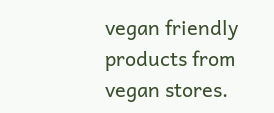vegan friendly products from vegan stores.